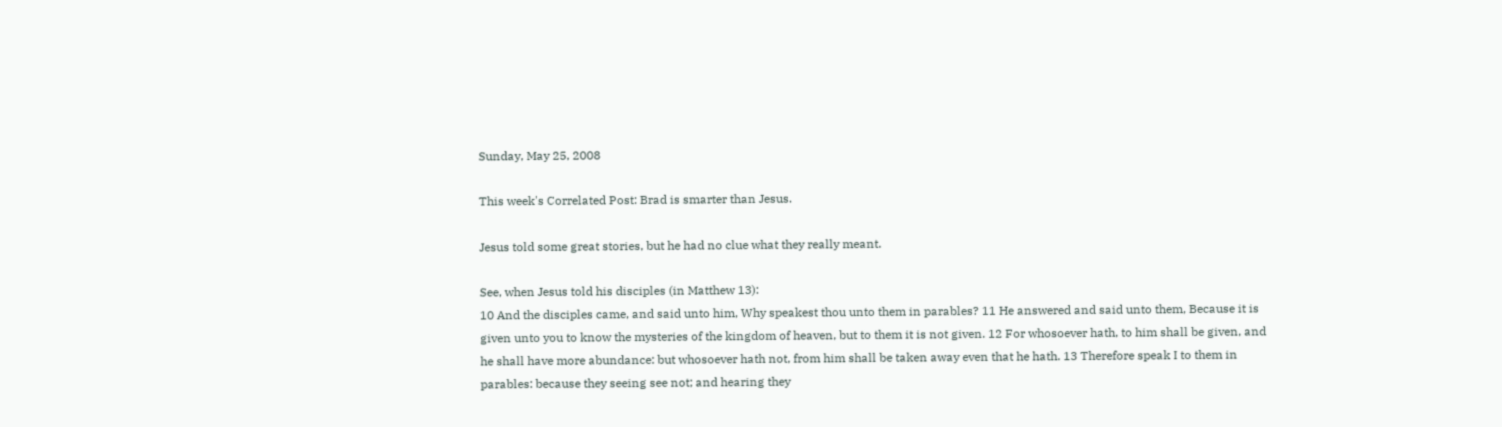Sunday, May 25, 2008

This week's Correlated Post: Brad is smarter than Jesus.

Jesus told some great stories, but he had no clue what they really meant.

See, when Jesus told his disciples (in Matthew 13):
10 And the disciples came, and said unto him, Why speakest thou unto them in parables? 11 He answered and said unto them, Because it is given unto you to know the mysteries of the kingdom of heaven, but to them it is not given. 12 For whosoever hath, to him shall be given, and he shall have more abundance: but whosoever hath not, from him shall be taken away even that he hath. 13 Therefore speak I to them in parables: because they seeing see not; and hearing they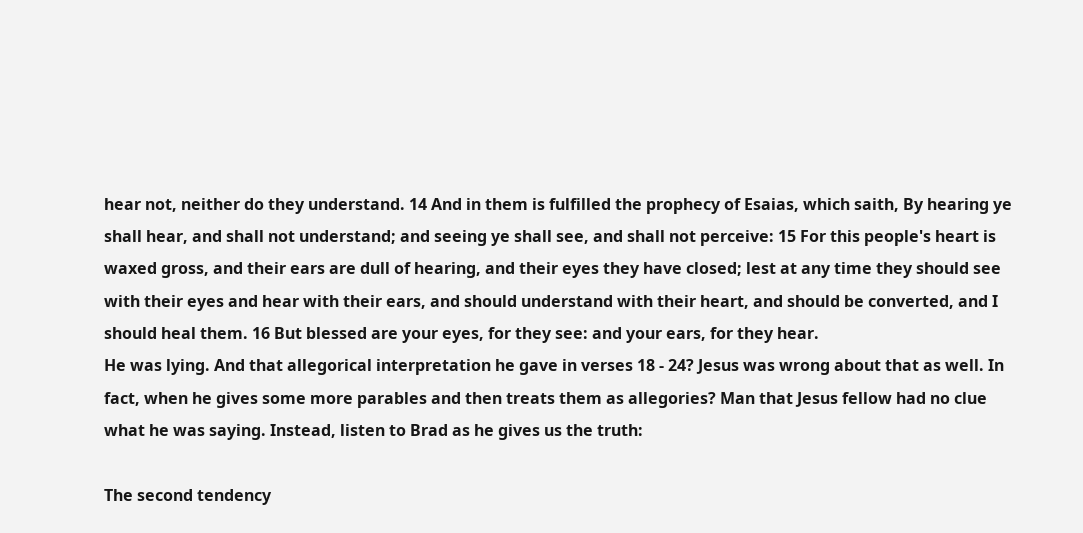hear not, neither do they understand. 14 And in them is fulfilled the prophecy of Esaias, which saith, By hearing ye shall hear, and shall not understand; and seeing ye shall see, and shall not perceive: 15 For this people's heart is waxed gross, and their ears are dull of hearing, and their eyes they have closed; lest at any time they should see with their eyes and hear with their ears, and should understand with their heart, and should be converted, and I should heal them. 16 But blessed are your eyes, for they see: and your ears, for they hear.
He was lying. And that allegorical interpretation he gave in verses 18 - 24? Jesus was wrong about that as well. In fact, when he gives some more parables and then treats them as allegories? Man that Jesus fellow had no clue what he was saying. Instead, listen to Brad as he gives us the truth:

The second tendency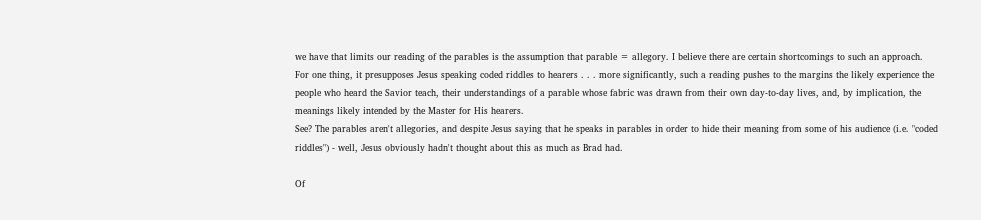we have that limits our reading of the parables is the assumption that parable = allegory. I believe there are certain shortcomings to such an approach. For one thing, it presupposes Jesus speaking coded riddles to hearers . . . more significantly, such a reading pushes to the margins the likely experience the people who heard the Savior teach, their understandings of a parable whose fabric was drawn from their own day-to-day lives, and, by implication, the meanings likely intended by the Master for His hearers.
See? The parables aren't allegories, and despite Jesus saying that he speaks in parables in order to hide their meaning from some of his audience (i.e. "coded riddles") - well, Jesus obviously hadn't thought about this as much as Brad had.

Of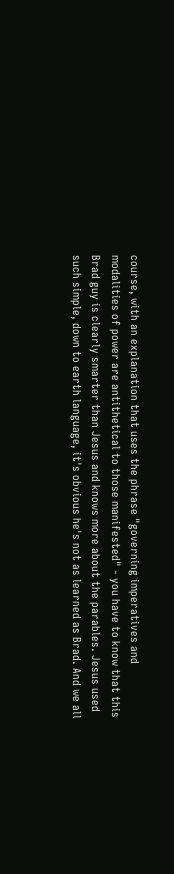course, with an explanation that uses the phrase "governing imperatives and modalities of power are antithetical to those manifested" - you have to know that this Brad guy is clearly smarter than Jesus and knows more about the parables. Jesus used such simple, down to earth language, it's obvious he's not as learned as Brad. And we all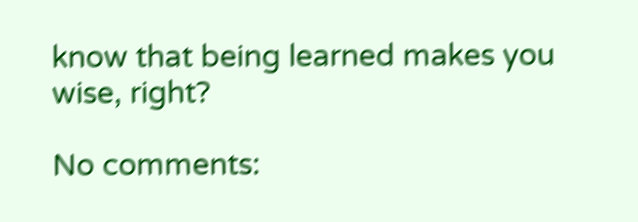know that being learned makes you wise, right?

No comments: